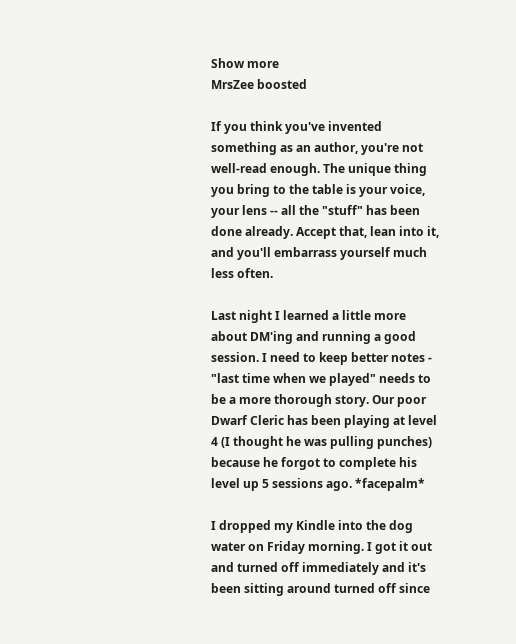Show more
MrsZee boosted

If you think you've invented something as an author, you're not well-read enough. The unique thing you bring to the table is your voice, your lens -- all the "stuff" has been done already. Accept that, lean into it, and you'll embarrass yourself much less often.

Last night I learned a little more about DM'ing and running a good session. I need to keep better notes - "last time when we played" needs to be a more thorough story. Our poor Dwarf Cleric has been playing at level 4 (I thought he was pulling punches) because he forgot to complete his level up 5 sessions ago. *facepalm*

I dropped my Kindle into the dog water on Friday morning. I got it out and turned off immediately and it's been sitting around turned off since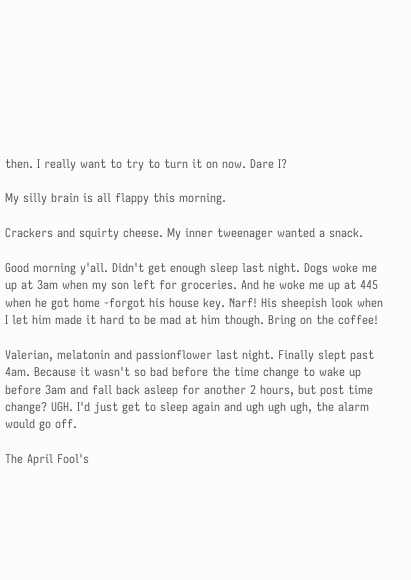then. I really want to try to turn it on now. Dare I?

My silly brain is all flappy this morning.

Crackers and squirty cheese. My inner tweenager wanted a snack.

Good morning y'all. Didn't get enough sleep last night. Dogs woke me up at 3am when my son left for groceries. And he woke me up at 445 when he got home -forgot his house key. Narf! His sheepish look when I let him made it hard to be mad at him though. Bring on the coffee!

Valerian, melatonin and passionflower last night. Finally slept past 4am. Because it wasn't so bad before the time change to wake up before 3am and fall back asleep for another 2 hours, but post time change? UGH. I'd just get to sleep again and ugh ugh ugh, the alarm would go off.

The April Fool's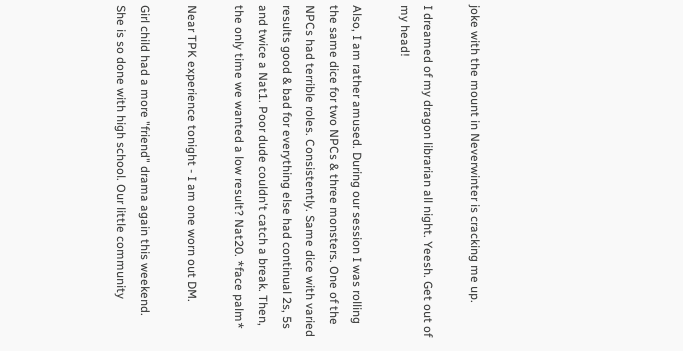joke with the mount in Neverwinter is cracking me up.

I dreamed of my dragon librarian all night. Yeesh. Get out of my head!

Also, I am rather amused. During our session I was rolling the same dice for two NPCs & three monsters. One of the NPCs had terrible roles. Consistently. Same dice with varied results good & bad for everything else had continual 2s, 5s and twice a Nat1. Poor dude couldn't catch a break. Then, the only time we wanted a low result? Nat20. *face palm*

Near TPK experience tonight - I am one worn out DM.

Girl child had a more "friend" drama again this weekend. She is so done with high school. Our little community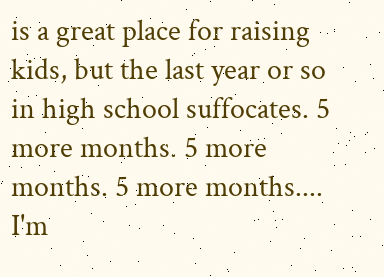is a great place for raising kids, but the last year or so in high school suffocates. 5 more months. 5 more months. 5 more months.... I'm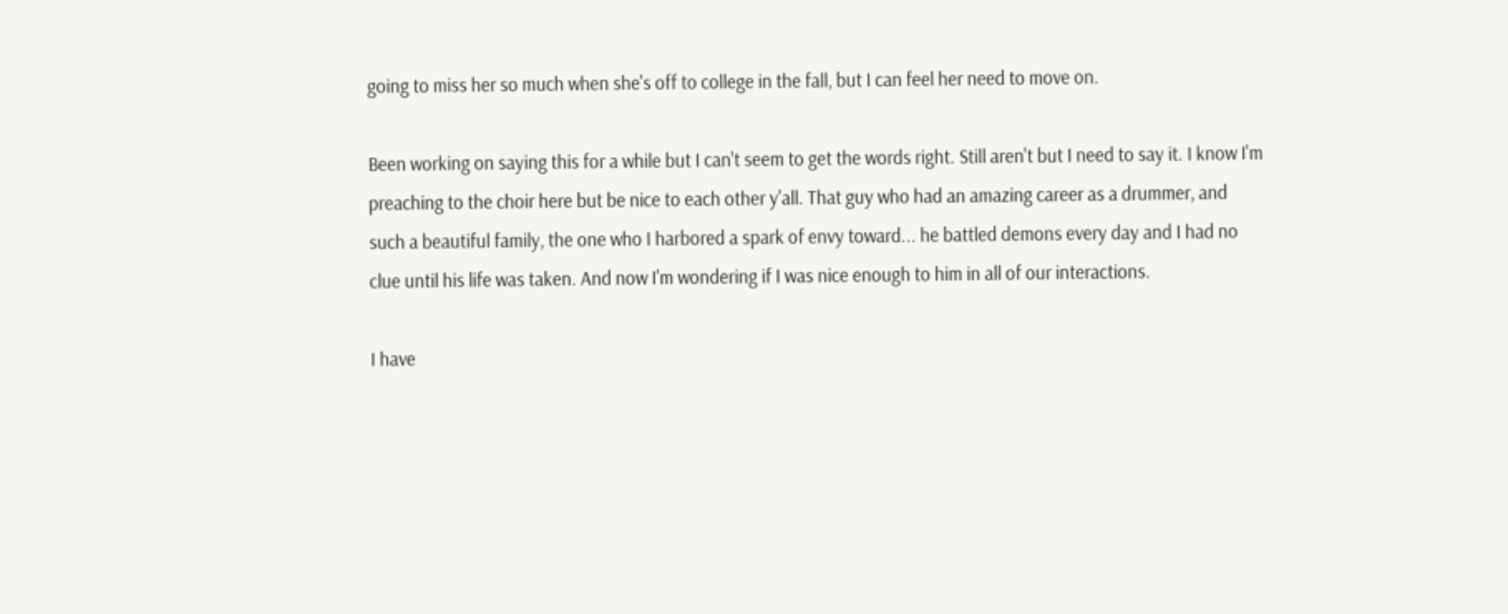going to miss her so much when she's off to college in the fall, but I can feel her need to move on.

Been working on saying this for a while but I can't seem to get the words right. Still aren't but I need to say it. I know I'm preaching to the choir here but be nice to each other y'all. That guy who had an amazing career as a drummer, and such a beautiful family, the one who I harbored a spark of envy toward... he battled demons every day and I had no clue until his life was taken. And now I'm wondering if I was nice enough to him in all of our interactions.

I have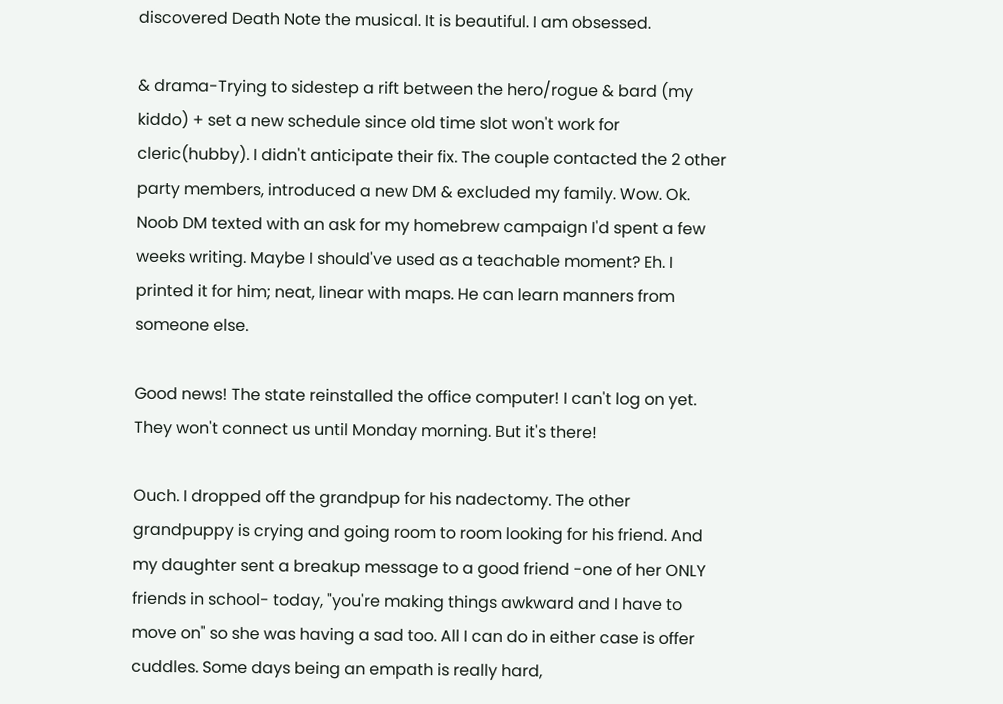discovered Death Note the musical. It is beautiful. I am obsessed.

& drama-Trying to sidestep a rift between the hero/rogue & bard (my kiddo) + set a new schedule since old time slot won't work for cleric(hubby). I didn't anticipate their fix. The couple contacted the 2 other party members, introduced a new DM & excluded my family. Wow. Ok. Noob DM texted with an ask for my homebrew campaign I'd spent a few weeks writing. Maybe I should've used as a teachable moment? Eh. I printed it for him; neat, linear with maps. He can learn manners from someone else.

Good news! The state reinstalled the office computer! I can't log on yet. They won't connect us until Monday morning. But it's there!

Ouch. I dropped off the grandpup for his nadectomy. The other grandpuppy is crying and going room to room looking for his friend. And my daughter sent a breakup message to a good friend -one of her ONLY friends in school- today, "you're making things awkward and I have to move on" so she was having a sad too. All I can do in either case is offer cuddles. Some days being an empath is really hard,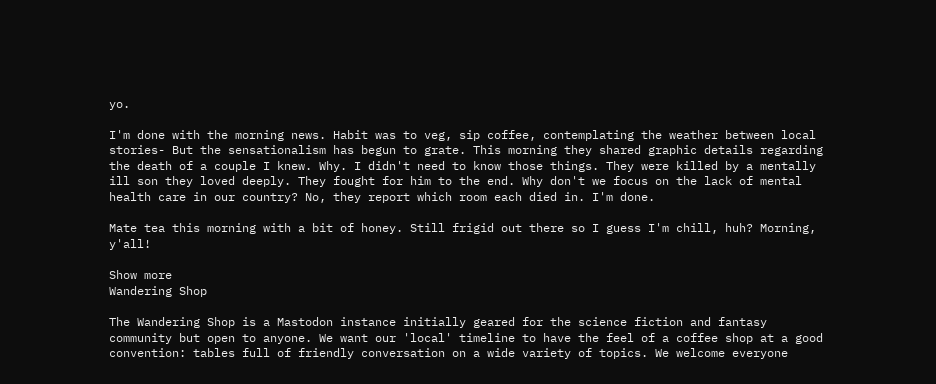yo.

I'm done with the morning news. Habit was to veg, sip coffee, contemplating the weather between local stories- But the sensationalism has begun to grate. This morning they shared graphic details regarding the death of a couple I knew. Why. I didn't need to know those things. They were killed by a mentally ill son they loved deeply. They fought for him to the end. Why don't we focus on the lack of mental health care in our country? No, they report which room each died in. I'm done.

Mate tea this morning with a bit of honey. Still frigid out there so I guess I'm chill, huh? Morning, y'all!

Show more
Wandering Shop

The Wandering Shop is a Mastodon instance initially geared for the science fiction and fantasy community but open to anyone. We want our 'local' timeline to have the feel of a coffee shop at a good convention: tables full of friendly conversation on a wide variety of topics. We welcome everyone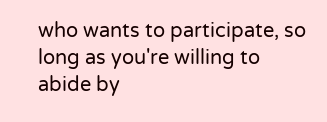who wants to participate, so long as you're willing to abide by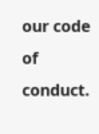our code of conduct.